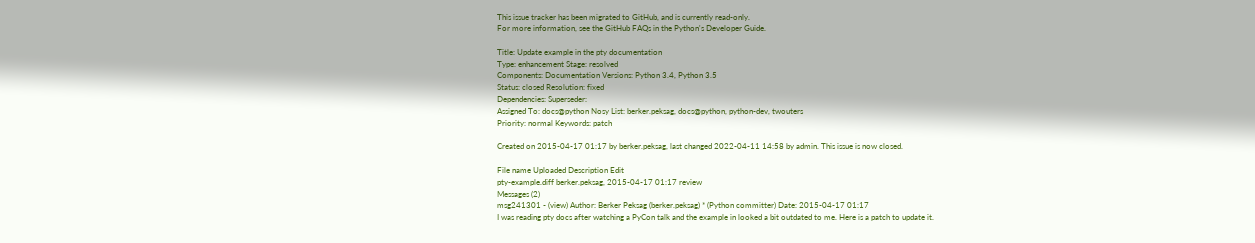This issue tracker has been migrated to GitHub, and is currently read-only.
For more information, see the GitHub FAQs in the Python's Developer Guide.

Title: Update example in the pty documentation
Type: enhancement Stage: resolved
Components: Documentation Versions: Python 3.4, Python 3.5
Status: closed Resolution: fixed
Dependencies: Superseder:
Assigned To: docs@python Nosy List: berker.peksag, docs@python, python-dev, twouters
Priority: normal Keywords: patch

Created on 2015-04-17 01:17 by berker.peksag, last changed 2022-04-11 14:58 by admin. This issue is now closed.

File name Uploaded Description Edit
pty-example.diff berker.peksag, 2015-04-17 01:17 review
Messages (2)
msg241301 - (view) Author: Berker Peksag (berker.peksag) * (Python committer) Date: 2015-04-17 01:17
I was reading pty docs after watching a PyCon talk and the example in looked a bit outdated to me. Here is a patch to update it.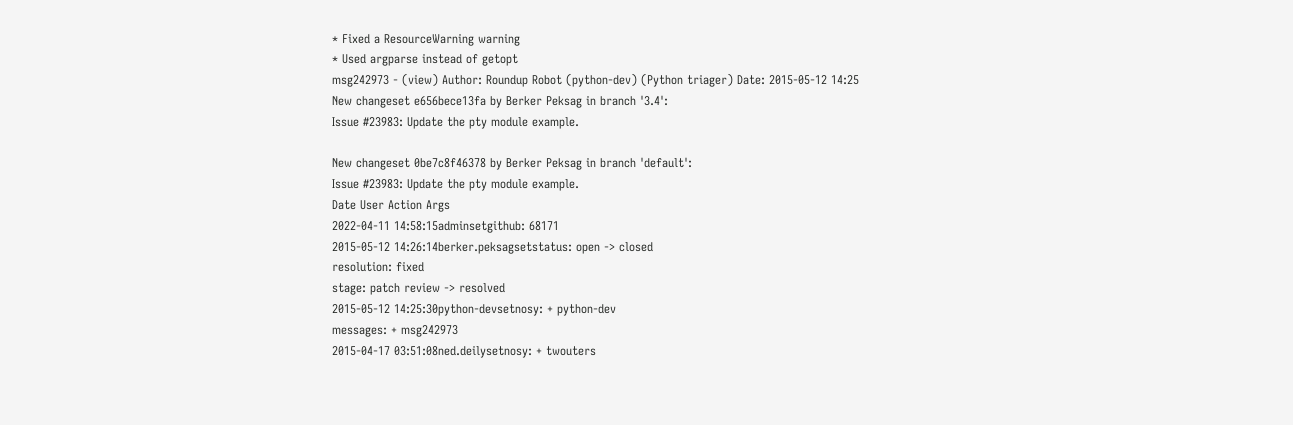* Fixed a ResourceWarning warning
* Used argparse instead of getopt
msg242973 - (view) Author: Roundup Robot (python-dev) (Python triager) Date: 2015-05-12 14:25
New changeset e656bece13fa by Berker Peksag in branch '3.4':
Issue #23983: Update the pty module example.

New changeset 0be7c8f46378 by Berker Peksag in branch 'default':
Issue #23983: Update the pty module example.
Date User Action Args
2022-04-11 14:58:15adminsetgithub: 68171
2015-05-12 14:26:14berker.peksagsetstatus: open -> closed
resolution: fixed
stage: patch review -> resolved
2015-05-12 14:25:30python-devsetnosy: + python-dev
messages: + msg242973
2015-04-17 03:51:08ned.deilysetnosy: + twouters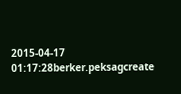2015-04-17 01:17:28berker.peksagcreate